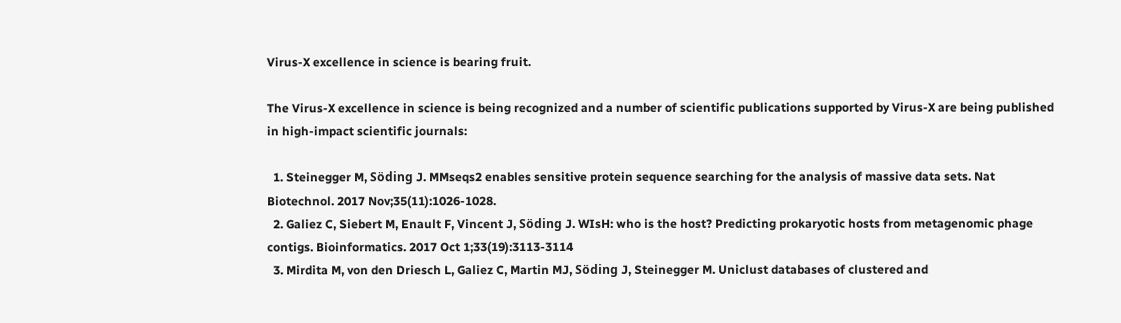Virus-X excellence in science is bearing fruit.

The Virus-X excellence in science is being recognized and a number of scientific publications supported by Virus-X are being published in high-impact scientific journals:

  1. Steinegger M, Söding J. MMseqs2 enables sensitive protein sequence searching for the analysis of massive data sets. Nat Biotechnol. 2017 Nov;35(11):1026-1028.
  2. Galiez C, Siebert M, Enault F, Vincent J, Söding J. WIsH: who is the host? Predicting prokaryotic hosts from metagenomic phage contigs. Bioinformatics. 2017 Oct 1;33(19):3113-3114
  3. Mirdita M, von den Driesch L, Galiez C, Martin MJ, Söding J, Steinegger M. Uniclust databases of clustered and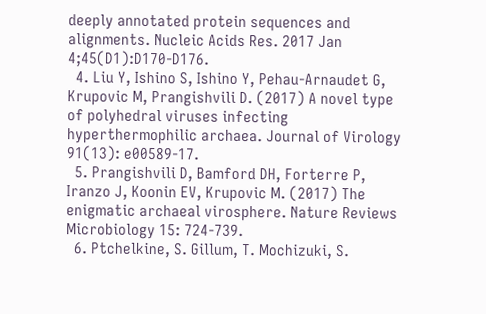deeply annotated protein sequences and alignments. Nucleic Acids Res. 2017 Jan 4;45(D1):D170-D176.
  4. Liu Y, Ishino S, Ishino Y, Pehau-Arnaudet G, Krupovic M, Prangishvili D. (2017) A novel type of polyhedral viruses infecting hyperthermophilic archaea. Journal of Virology 91(13): e00589-17.
  5. Prangishvili D, Bamford DH, Forterre P, Iranzo J, Koonin EV, Krupovic M. (2017) The enigmatic archaeal virosphere. Nature Reviews Microbiology 15: 724-739.
  6. Ptchelkine, S. Gillum, T. Mochizuki, S.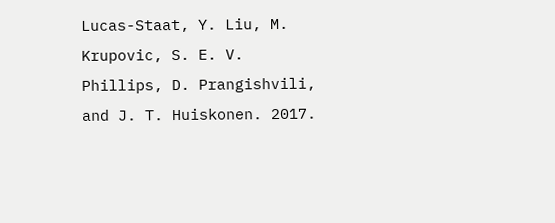Lucas-Staat, Y. Liu, M. Krupovic, S. E. V. Phillips, D. Prangishvili, and J. T. Huiskonen. 2017.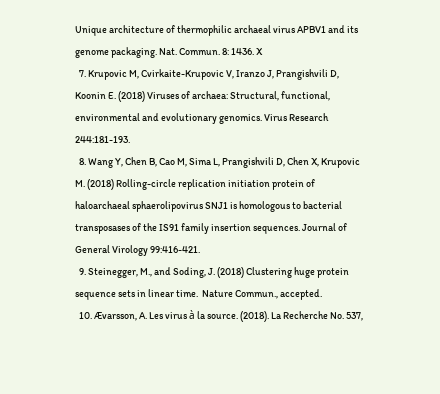Unique architecture of thermophilic archaeal virus APBV1 and its genome packaging. Nat. Commun. 8: 1436. X
  7. Krupovic M, Cvirkaite-Krupovic V, Iranzo J, Prangishvili D, Koonin E. (2018) Viruses of archaea: Structural, functional, environmental and evolutionary genomics. Virus Research 244:181-193.
  8. Wang Y, Chen B, Cao M, Sima L, Prangishvili D, Chen X, Krupovic M. (2018) Rolling-circle replication initiation protein of haloarchaeal sphaerolipovirus SNJ1 is homologous to bacterial transposases of the IS91 family insertion sequences. Journal of General Virology 99:416-421.
  9. Steinegger, M., and Soding, J. (2018) Clustering huge protein sequence sets in linear time.  Nature Commun., accepted.
  10. Ævarsson, A. Les virus à la source. (2018). La Recherche No. 537,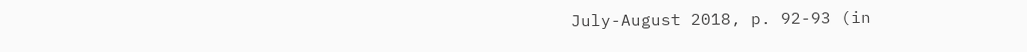July-August 2018, p. 92-93 (in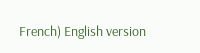French) English version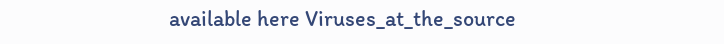available here Viruses_at_the_source